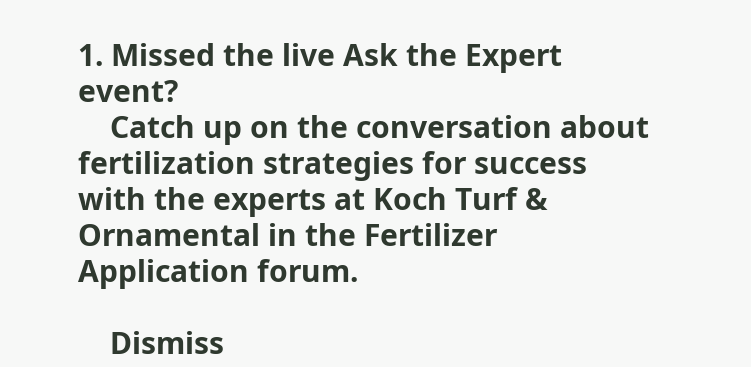1. Missed the live Ask the Expert event?
    Catch up on the conversation about fertilization strategies for success with the experts at Koch Turf & Ornamental in the Fertilizer Application forum.

    Dismiss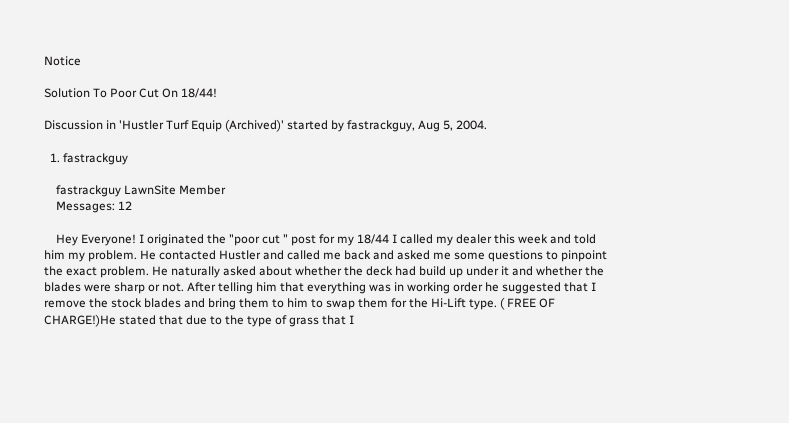Notice

Solution To Poor Cut On 18/44!

Discussion in 'Hustler Turf Equip (Archived)' started by fastrackguy, Aug 5, 2004.

  1. fastrackguy

    fastrackguy LawnSite Member
    Messages: 12

    Hey Everyone! I originated the "poor cut " post for my 18/44 I called my dealer this week and told him my problem. He contacted Hustler and called me back and asked me some questions to pinpoint the exact problem. He naturally asked about whether the deck had build up under it and whether the blades were sharp or not. After telling him that everything was in working order he suggested that I remove the stock blades and bring them to him to swap them for the Hi-Lift type. ( FREE OF CHARGE!)He stated that due to the type of grass that I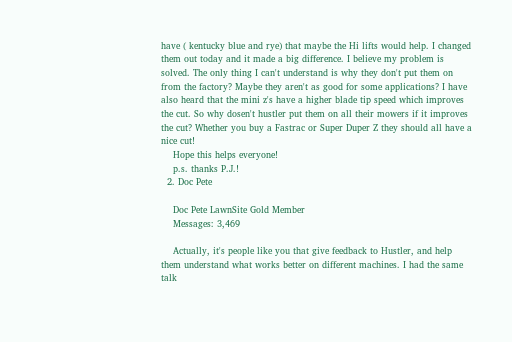have ( kentucky blue and rye) that maybe the Hi lifts would help. I changed them out today and it made a big difference. I believe my problem is solved. The only thing I can't understand is why they don't put them on from the factory? Maybe they aren't as good for some applications? I have also heard that the mini z's have a higher blade tip speed which improves the cut. So why dosen't hustler put them on all their mowers if it improves the cut? Whether you buy a Fastrac or Super Duper Z they should all have a nice cut!
    Hope this helps everyone!
    p.s. thanks P.J.!
  2. Doc Pete

    Doc Pete LawnSite Gold Member
    Messages: 3,469

    Actually, it's people like you that give feedback to Hustler, and help them understand what works better on different machines. I had the same talk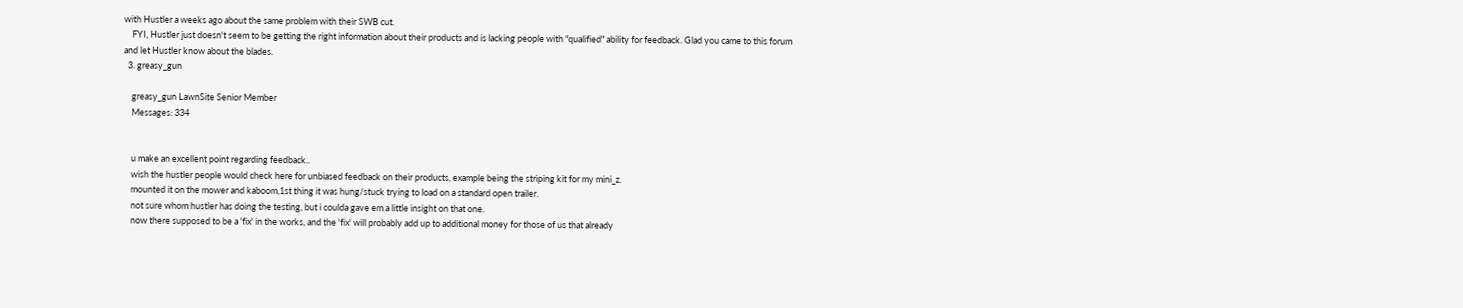with Hustler a weeks ago about the same problem with their SWB cut.
    FYI, Hustler just doesn't seem to be getting the right information about their products and is lacking people with "qualified" ability for feedback. Glad you came to this forum and let Hustler know about the blades.
  3. greasy_gun

    greasy_gun LawnSite Senior Member
    Messages: 334


    u make an excellent point regarding feedback..
    wish the hustler people would check here for unbiased feedback on their products, example being the striping kit for my mini_z.
    mounted it on the mower and kaboom,1st thing it was hung/stuck trying to load on a standard open trailer.
    not sure whom hustler has doing the testing, but i coulda gave em a little insight on that one.
    now there supposed to be a 'fix' in the works, and the 'fix' will probably add up to additional money for those of us that already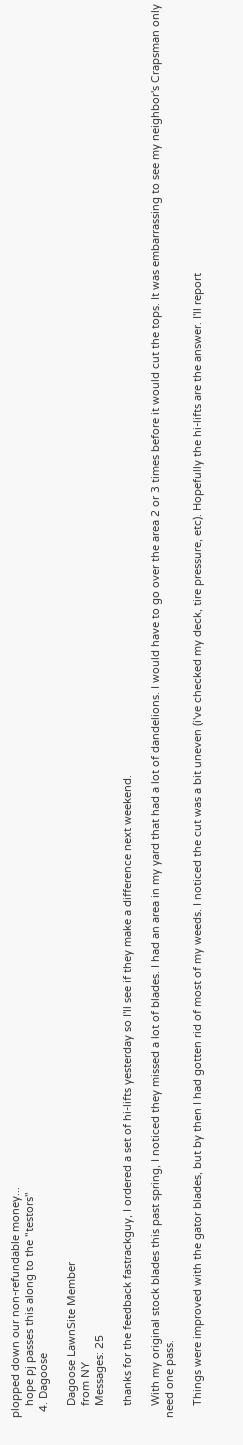plopped down our non-refundable money...
    hope pj passes this along to the "testors"
  4. Dagoose

    Dagoose LawnSite Member
    from NY
    Messages: 25

    thanks for the feedback fastrackguy, I ordered a set of hi-lifts yesterday so I'll see if they make a difference next weekend.

    With my original stock blades this past spring, I noticed they missed a lot of blades. I had an area in my yard that had a lot of dandelions. I would have to go over the area 2 or 3 times before it would cut the tops. It was embarrassing to see my neighbor's Crapsman only need one pass.

    Things were improved with the gator blades, but by then I had gotten rid of most of my weeds. I noticed the cut was a bit uneven (i've checked my deck, tire pressure, etc). Hopefully the hi-lifts are the answer. I'll report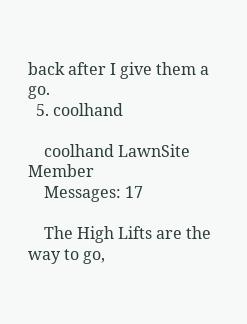back after I give them a go.
  5. coolhand

    coolhand LawnSite Member
    Messages: 17

    The High Lifts are the way to go,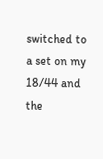switched to a set on my 18/44 and the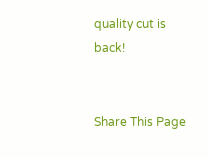quality cut is back!


Share This Page